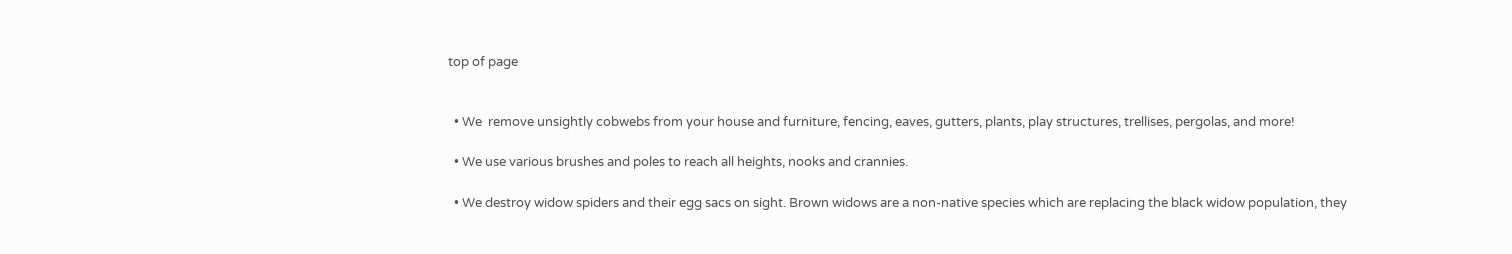top of page


  • We  remove unsightly cobwebs from your house and furniture, fencing, eaves, gutters, plants, play structures, trellises, pergolas, and more!

  • We use various brushes and poles to reach all heights, nooks and crannies.

  • We destroy widow spiders and their egg sacs on sight. Brown widows are a non-native species which are replacing the black widow population, they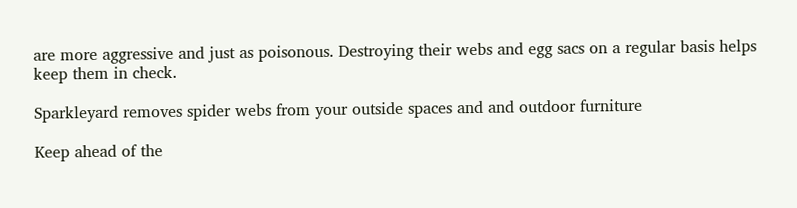are more aggressive and just as poisonous. Destroying their webs and egg sacs on a regular basis helps keep them in check.

Sparkleyard removes spider webs from your outside spaces and and outdoor furniture

Keep ahead of the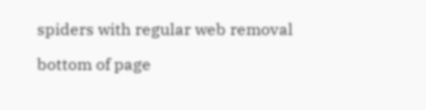spiders with regular web removal

bottom of page